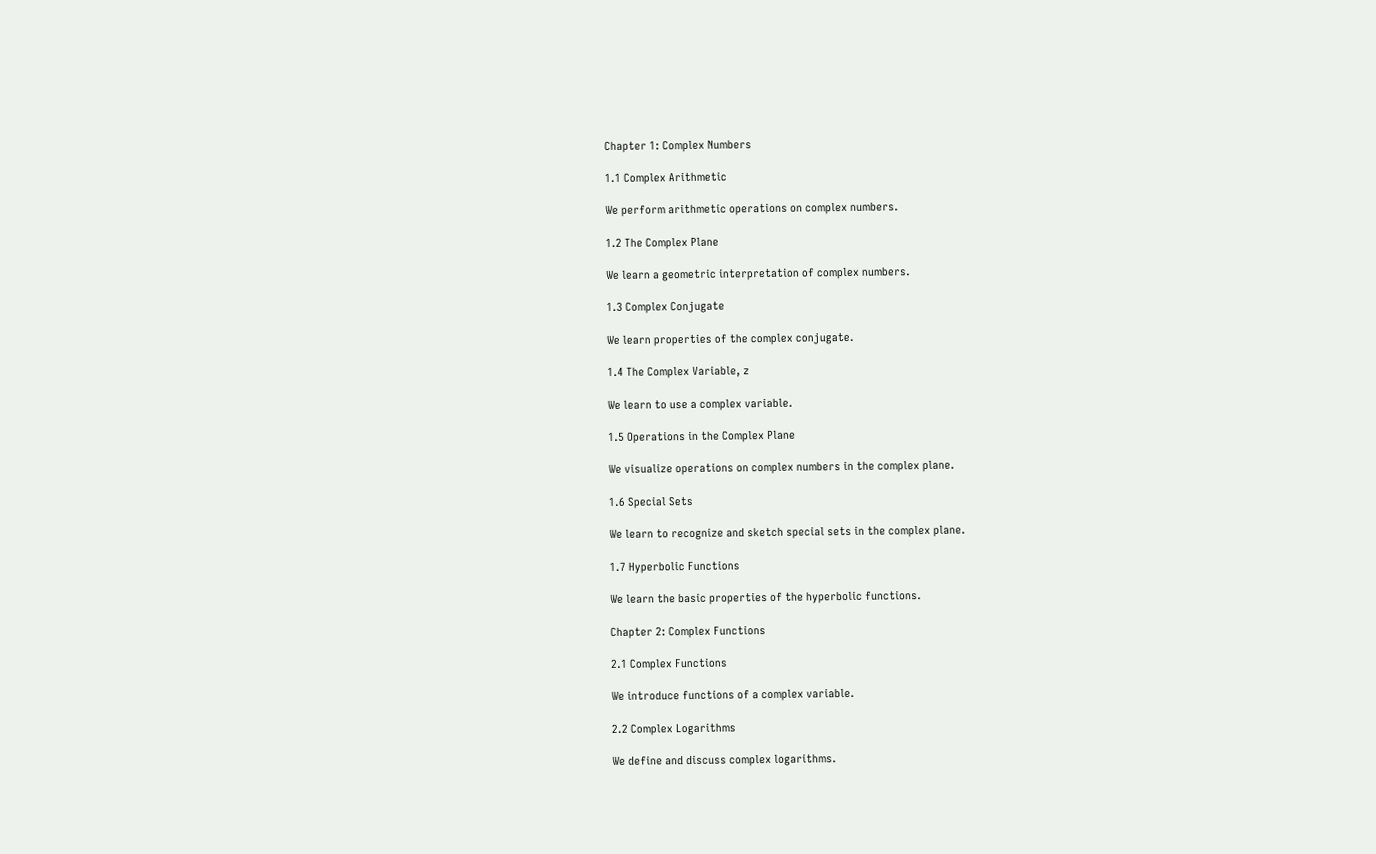Chapter 1: Complex Numbers

1.1 Complex Arithmetic

We perform arithmetic operations on complex numbers.

1.2 The Complex Plane

We learn a geometric interpretation of complex numbers.

1.3 Complex Conjugate

We learn properties of the complex conjugate.

1.4 The Complex Variable, z

We learn to use a complex variable.

1.5 Operations in the Complex Plane

We visualize operations on complex numbers in the complex plane.

1.6 Special Sets

We learn to recognize and sketch special sets in the complex plane.

1.7 Hyperbolic Functions

We learn the basic properties of the hyperbolic functions.

Chapter 2: Complex Functions

2.1 Complex Functions

We introduce functions of a complex variable.

2.2 Complex Logarithms

We define and discuss complex logarithms.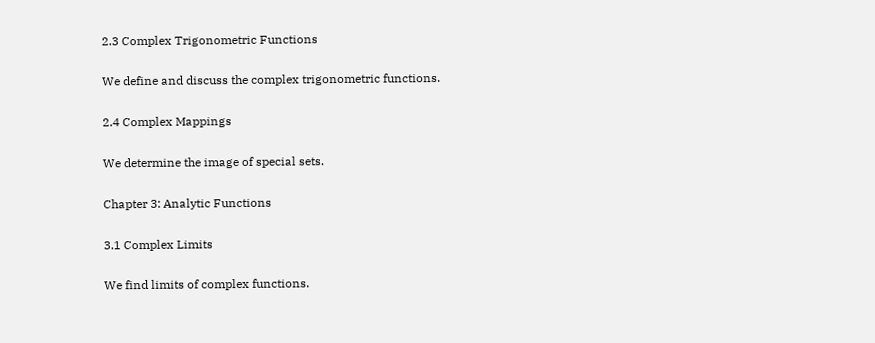2.3 Complex Trigonometric Functions

We define and discuss the complex trigonometric functions.

2.4 Complex Mappings

We determine the image of special sets.

Chapter 3: Analytic Functions

3.1 Complex Limits

We find limits of complex functions.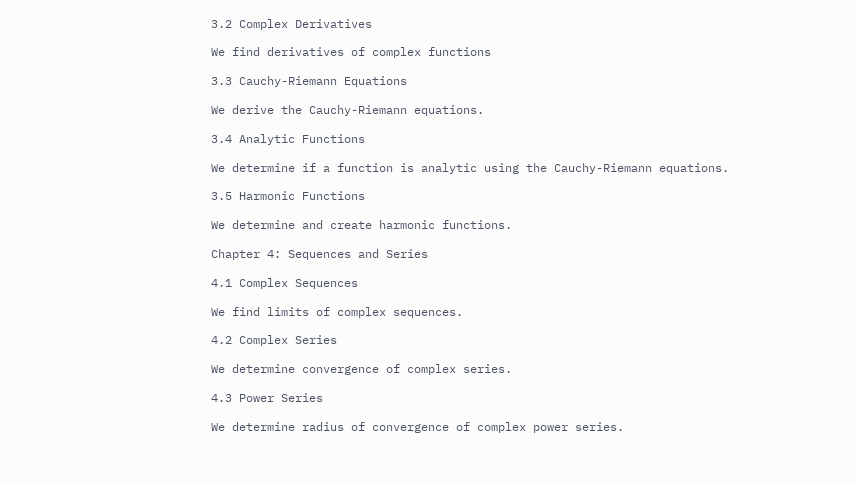3.2 Complex Derivatives

We find derivatives of complex functions

3.3 Cauchy-Riemann Equations

We derive the Cauchy-Riemann equations.

3.4 Analytic Functions

We determine if a function is analytic using the Cauchy-Riemann equations.

3.5 Harmonic Functions

We determine and create harmonic functions.

Chapter 4: Sequences and Series

4.1 Complex Sequences

We find limits of complex sequences.

4.2 Complex Series

We determine convergence of complex series.

4.3 Power Series

We determine radius of convergence of complex power series.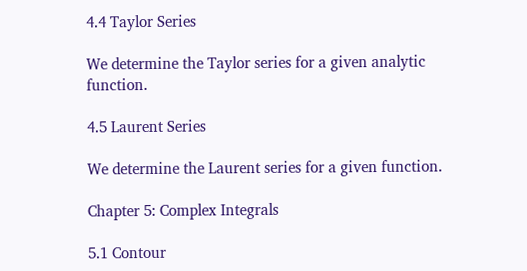4.4 Taylor Series

We determine the Taylor series for a given analytic function.

4.5 Laurent Series

We determine the Laurent series for a given function.

Chapter 5: Complex Integrals

5.1 Contour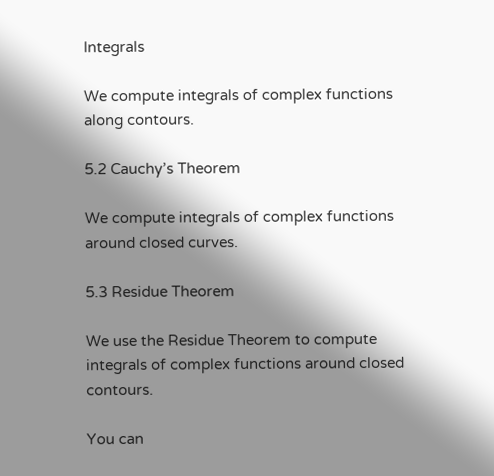Integrals

We compute integrals of complex functions along contours.

5.2 Cauchy’s Theorem

We compute integrals of complex functions around closed curves.

5.3 Residue Theorem

We use the Residue Theorem to compute integrals of complex functions around closed contours.

You can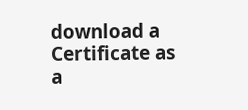download a Certificate as a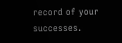record of your successes.